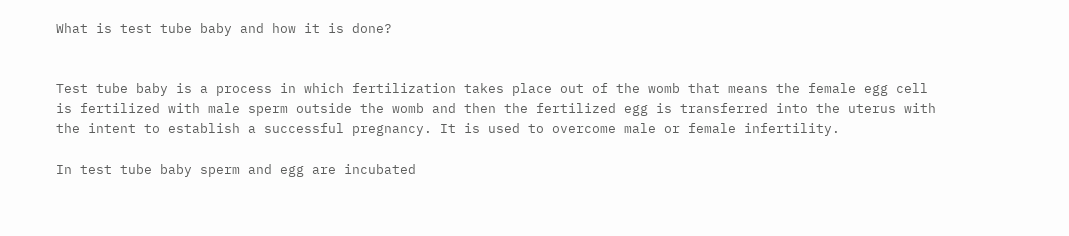What is test tube baby and how it is done?


Test tube baby is a process in which fertilization takes place out of the womb that means the female egg cell is fertilized with male sperm outside the womb and then the fertilized egg is transferred into the uterus with the intent to establish a successful pregnancy. It is used to overcome male or female infertility.

In test tube baby sperm and egg are incubated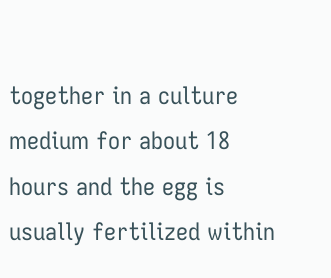together in a culture medium for about 18 hours and the egg is usually fertilized within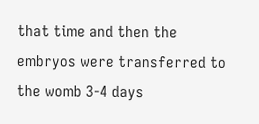that time and then the embryos were transferred to the womb 3-4 days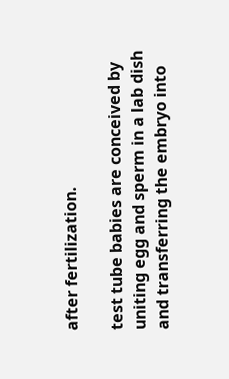after fertilization.

test tube babies are conceived by uniting egg and sperm in a lab dish and transferring the embryo into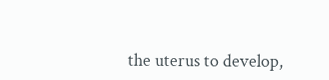the uterus to develop,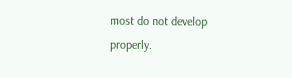most do not develop properly.